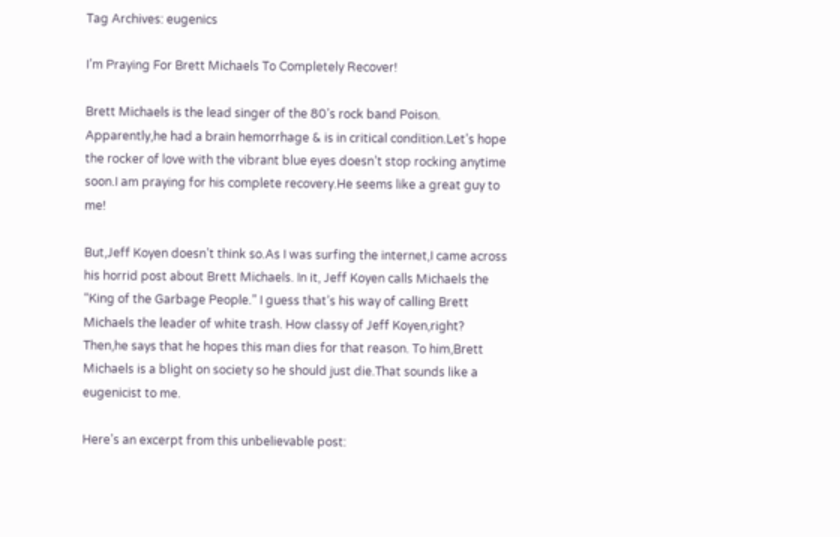Tag Archives: eugenics

I’m Praying For Brett Michaels To Completely Recover!

Brett Michaels is the lead singer of the 80’s rock band Poison. Apparently,he had a brain hemorrhage & is in critical condition.Let’s hope the rocker of love with the vibrant blue eyes doesn’t stop rocking anytime soon.I am praying for his complete recovery.He seems like a great guy to me!

But,Jeff Koyen doesn’t think so.As I was surfing the internet,I came across his horrid post about Brett Michaels. In it, Jeff Koyen calls Michaels the “King of the Garbage People.” I guess that’s his way of calling Brett Michaels the leader of white trash. How classy of Jeff Koyen,right? Then,he says that he hopes this man dies for that reason. To him,Brett Michaels is a blight on society so he should just die.That sounds like a eugenicist to me.

Here’s an excerpt from this unbelievable post: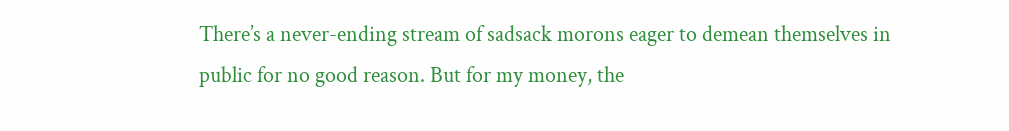There’s a never-ending stream of sadsack morons eager to demean themselves in public for no good reason. But for my money, the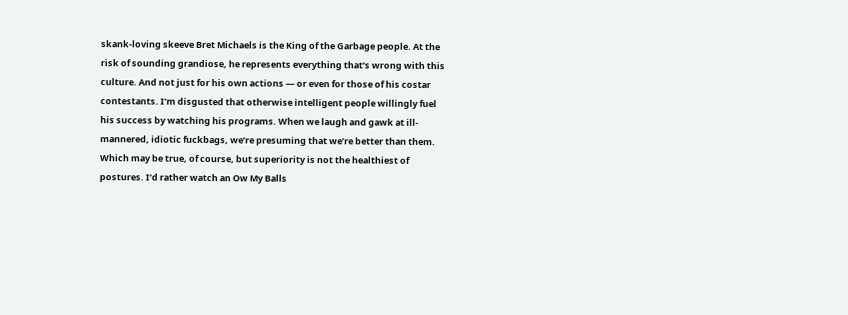skank-loving skeeve Bret Michaels is the King of the Garbage people. At the risk of sounding grandiose, he represents everything that’s wrong with this culture. And not just for his own actions — or even for those of his costar contestants. I’m disgusted that otherwise intelligent people willingly fuel his success by watching his programs. When we laugh and gawk at ill-mannered, idiotic fuckbags, we’re presuming that we’re better than them. Which may be true, of course, but superiority is not the healthiest of postures. I’d rather watch an Ow My Balls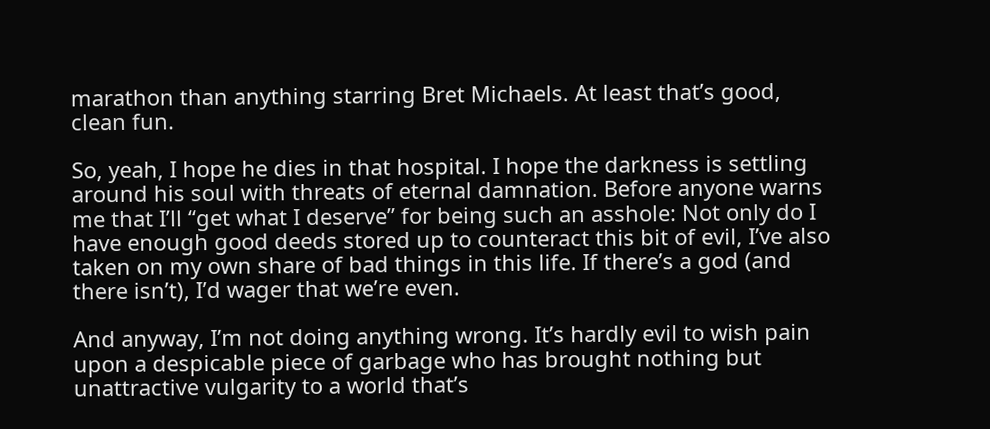marathon than anything starring Bret Michaels. At least that’s good, clean fun.

So, yeah, I hope he dies in that hospital. I hope the darkness is settling around his soul with threats of eternal damnation. Before anyone warns me that I’ll “get what I deserve” for being such an asshole: Not only do I have enough good deeds stored up to counteract this bit of evil, I’ve also taken on my own share of bad things in this life. If there’s a god (and there isn’t), I’d wager that we’re even.

And anyway, I’m not doing anything wrong. It’s hardly evil to wish pain upon a despicable piece of garbage who has brought nothing but unattractive vulgarity to a world that’s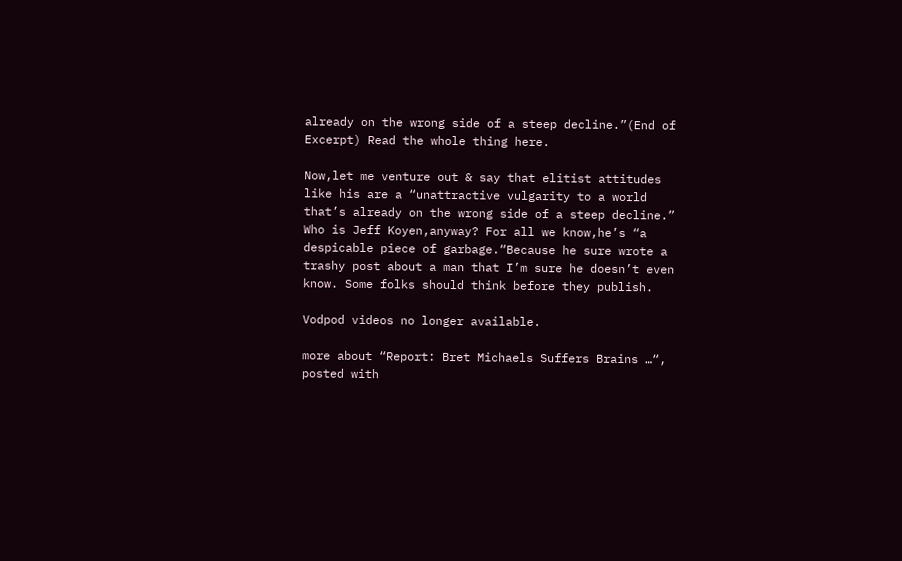already on the wrong side of a steep decline.”(End of Excerpt) Read the whole thing here.

Now,let me venture out & say that elitist attitudes like his are a “unattractive vulgarity to a world that’s already on the wrong side of a steep decline.” Who is Jeff Koyen,anyway? For all we know,he’s “a despicable piece of garbage.“Because he sure wrote a trashy post about a man that I’m sure he doesn’t even know. Some folks should think before they publish.

Vodpod videos no longer available.

more about “Report: Bret Michaels Suffers Brains …“, posted with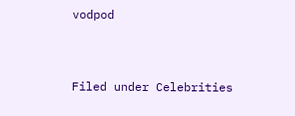vodpod


Filed under Celebrities